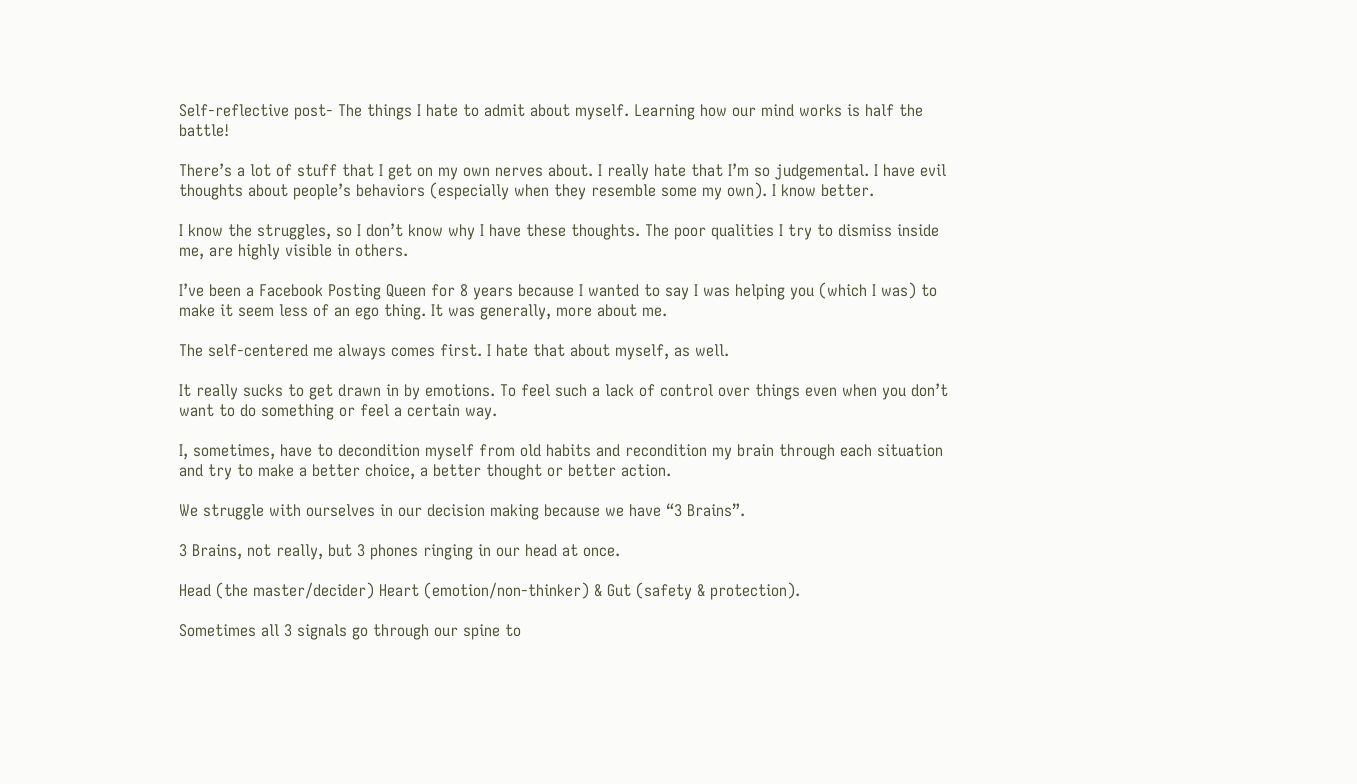Self-reflective post- The things I hate to admit about myself. Learning how our mind works is half the battle!

There’s a lot of stuff that I get on my own nerves about. I really hate that I’m so judgemental. I have evil thoughts about people’s behaviors (especially when they resemble some my own). I know better.

I know the struggles, so I don’t know why I have these thoughts. The poor qualities I try to dismiss inside me, are highly visible in others.

I’ve been a Facebook Posting Queen for 8 years because I wanted to say I was helping you (which I was) to make it seem less of an ego thing. It was generally, more about me.

The self-centered me always comes first. I hate that about myself, as well.

It really sucks to get drawn in by emotions. To feel such a lack of control over things even when you don’t want to do something or feel a certain way.

I, sometimes, have to decondition myself from old habits and recondition my brain through each situation and try to make a better choice, a better thought or better action.

We struggle with ourselves in our decision making because we have “3 Brains”.

3 Brains, not really, but 3 phones ringing in our head at once.

Head (the master/decider) Heart (emotion/non-thinker) & Gut (safety & protection).

Sometimes all 3 signals go through our spine to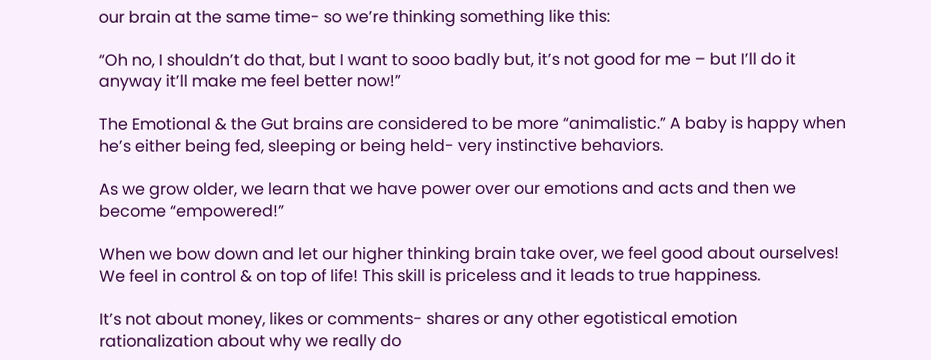our brain at the same time- so we’re thinking something like this:

“Oh no, I shouldn’t do that, but I want to sooo badly but, it’s not good for me – but I’ll do it anyway it’ll make me feel better now!”

The Emotional & the Gut brains are considered to be more “animalistic.” A baby is happy when he’s either being fed, sleeping or being held- very instinctive behaviors.

As we grow older, we learn that we have power over our emotions and acts and then we become “empowered!”

When we bow down and let our higher thinking brain take over, we feel good about ourselves! We feel in control & on top of life! This skill is priceless and it leads to true happiness.

It’s not about money, likes or comments- shares or any other egotistical emotion rationalization about why we really do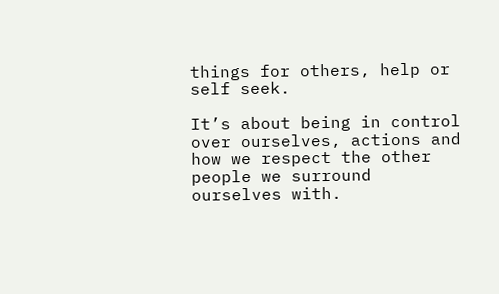things for others, help or self seek.

It’s about being in control over ourselves, actions and how we respect the other people we surround ourselves with.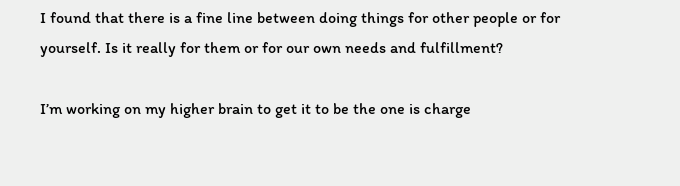I found that there is a fine line between doing things for other people or for yourself. Is it really for them or for our own needs and fulfillment?

I’m working on my higher brain to get it to be the one is charge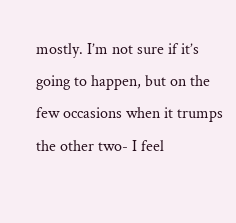mostly. I’m not sure if it’s going to happen, but on the few occasions when it trumps the other two- I feel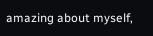amazing about myself,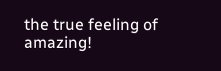the true feeling of amazing!